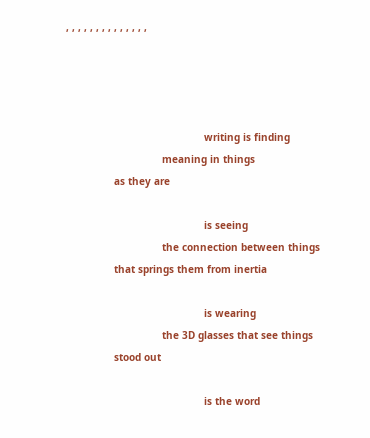, , , , , , , , , , , , , ,




                                              writing is finding
                                meaning in things
                as they are

                                              is seeing
                                the connection between things
                that springs them from inertia

                                              is wearing
                                the 3D glasses that see things
                stood out

                                              is the word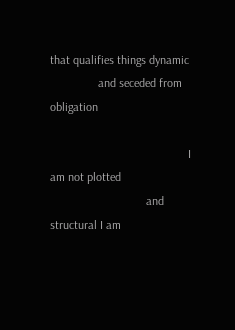that qualifies things dynamic
                and seceded from obligation

                                              I am not plotted
                                and structural I am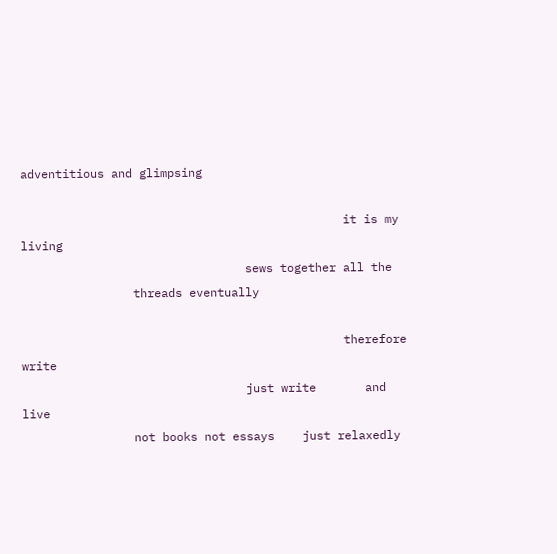adventitious and glimpsing

                                              it is my living
                                sews together all the
                threads eventually

                                              therefore write
                                just write       and live
                not books not essays    just relaxedly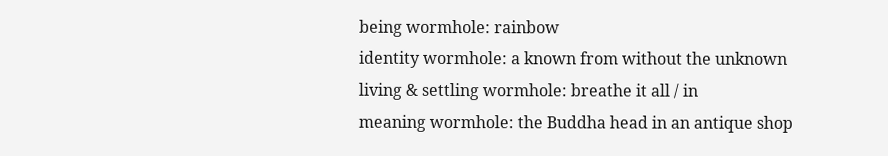being wormhole: rainbow
identity wormhole: a known from without the unknown
living & settling wormhole: breathe it all / in
meaning wormhole: the Buddha head in an antique shop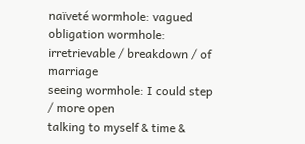naïveté wormhole: vagued
obligation wormhole: irretrievable / breakdown / of marriage
seeing wormhole: I could step / more open
talking to myself & time &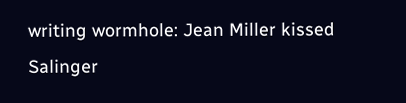writing wormhole: Jean Miller kissed Salinger